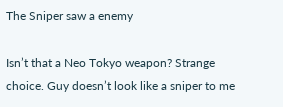The Sniper saw a enemy

Isn’t that a Neo Tokyo weapon? Strange choice. Guy doesn’t look like a sniper to me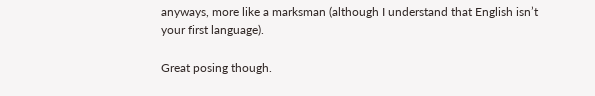anyways, more like a marksman (although I understand that English isn’t your first language).

Great posing though.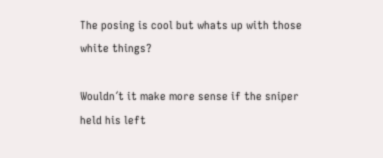The posing is cool but whats up with those white things?

Wouldn´t it make more sense if the sniper held his left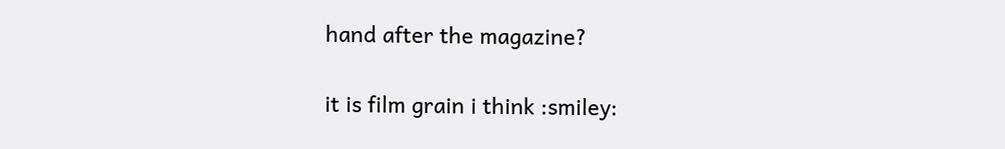hand after the magazine?

it is film grain i think :smiley: